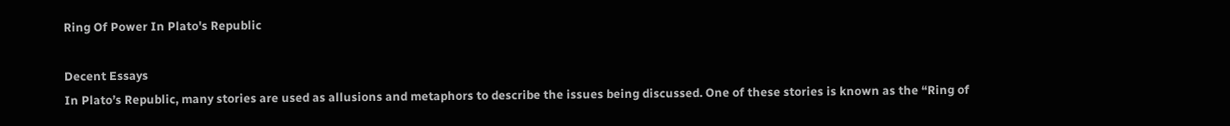Ring Of Power In Plato's Republic

Decent Essays
In Plato’s Republic, many stories are used as allusions and metaphors to describe the issues being discussed. One of these stories is known as the “Ring of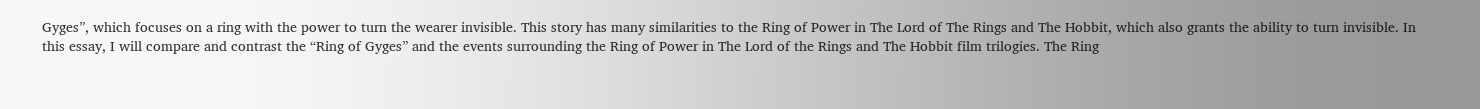Gyges”, which focuses on a ring with the power to turn the wearer invisible. This story has many similarities to the Ring of Power in The Lord of The Rings and The Hobbit, which also grants the ability to turn invisible. In this essay, I will compare and contrast the “Ring of Gyges” and the events surrounding the Ring of Power in The Lord of the Rings and The Hobbit film trilogies. The Ring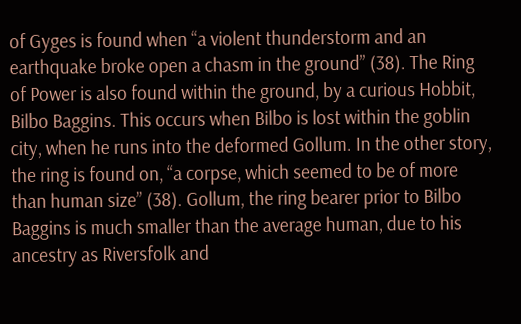of Gyges is found when “a violent thunderstorm and an earthquake broke open a chasm in the ground” (38). The Ring of Power is also found within the ground, by a curious Hobbit, Bilbo Baggins. This occurs when Bilbo is lost within the goblin city, when he runs into the deformed Gollum. In the other story, the ring is found on, “a corpse, which seemed to be of more than human size” (38). Gollum, the ring bearer prior to Bilbo Baggins is much smaller than the average human, due to his ancestry as Riversfolk and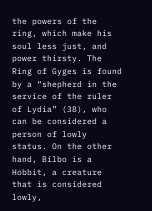the powers of the ring, which make his soul less just, and power thirsty. The Ring of Gyges is found by a “shepherd in the service of the ruler of Lydia” (38), who can be considered a person of lowly status. On the other hand, Bilbo is a Hobbit, a creature that is considered lowly,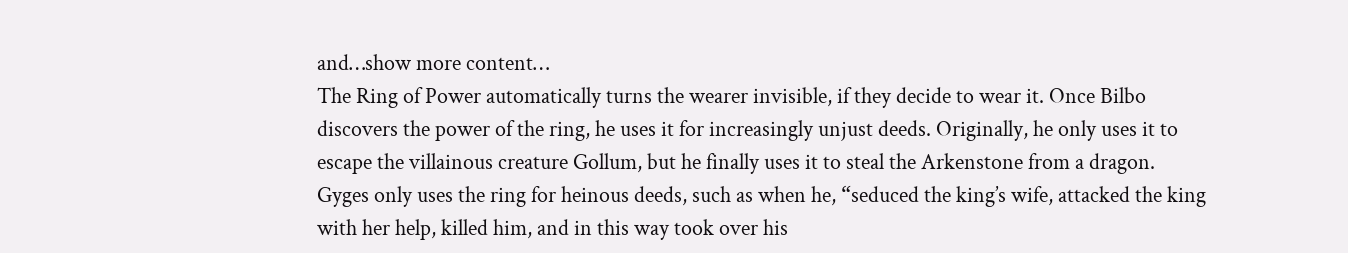and…show more content…
The Ring of Power automatically turns the wearer invisible, if they decide to wear it. Once Bilbo discovers the power of the ring, he uses it for increasingly unjust deeds. Originally, he only uses it to escape the villainous creature Gollum, but he finally uses it to steal the Arkenstone from a dragon. Gyges only uses the ring for heinous deeds, such as when he, “seduced the king’s wife, attacked the king with her help, killed him, and in this way took over his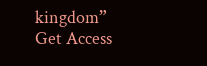kingdom”
Get Access